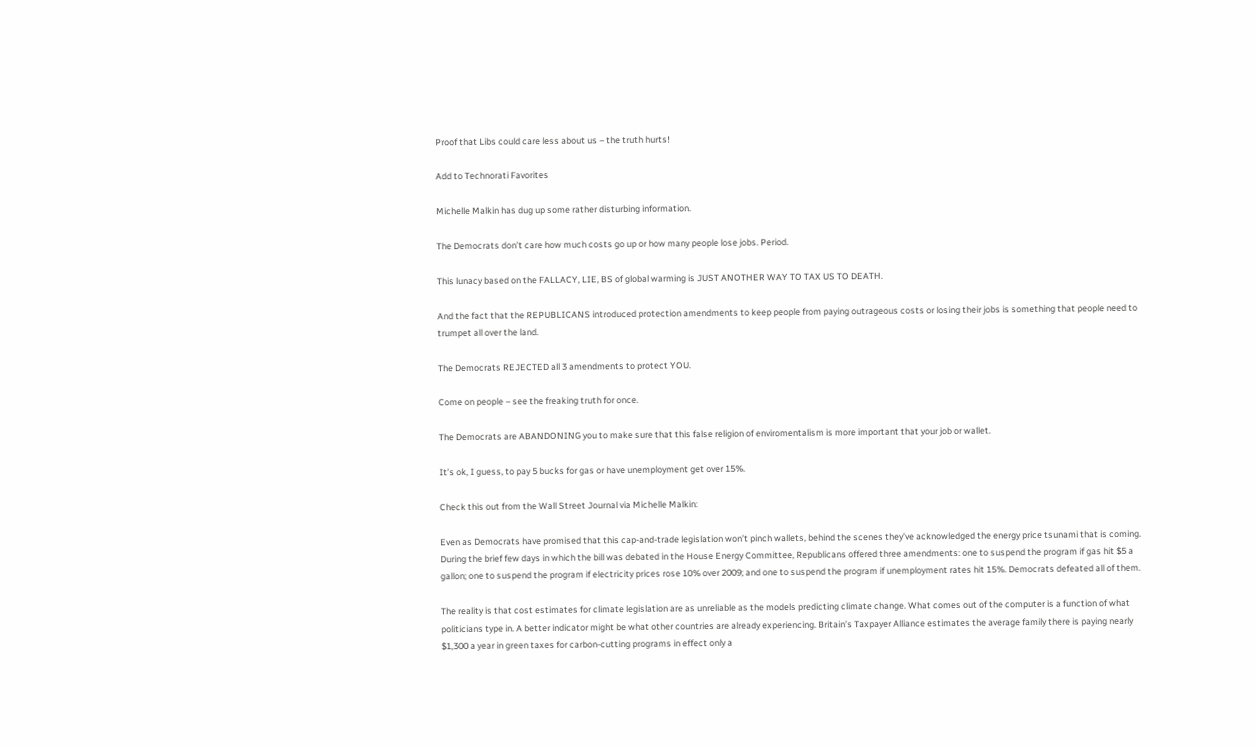Proof that Libs could care less about us – the truth hurts!

Add to Technorati Favorites

Michelle Malkin has dug up some rather disturbing information.

The Democrats don’t care how much costs go up or how many people lose jobs. Period.

This lunacy based on the FALLACY, LIE, BS of global warming is JUST ANOTHER WAY TO TAX US TO DEATH.

And the fact that the REPUBLICANS introduced protection amendments to keep people from paying outrageous costs or losing their jobs is something that people need to trumpet all over the land.

The Democrats REJECTED all 3 amendments to protect YOU.

Come on people – see the freaking truth for once.

The Democrats are ABANDONING you to make sure that this false religion of enviromentalism is more important that your job or wallet.

It’s ok, I guess, to pay 5 bucks for gas or have unemployment get over 15%.

Check this out from the Wall Street Journal via Michelle Malkin:

Even as Democrats have promised that this cap-and-trade legislation won’t pinch wallets, behind the scenes they’ve acknowledged the energy price tsunami that is coming. During the brief few days in which the bill was debated in the House Energy Committee, Republicans offered three amendments: one to suspend the program if gas hit $5 a gallon; one to suspend the program if electricity prices rose 10% over 2009; and one to suspend the program if unemployment rates hit 15%. Democrats defeated all of them.

The reality is that cost estimates for climate legislation are as unreliable as the models predicting climate change. What comes out of the computer is a function of what politicians type in. A better indicator might be what other countries are already experiencing. Britain’s Taxpayer Alliance estimates the average family there is paying nearly $1,300 a year in green taxes for carbon-cutting programs in effect only a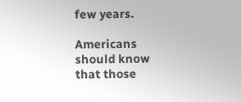few years.

Americans should know that those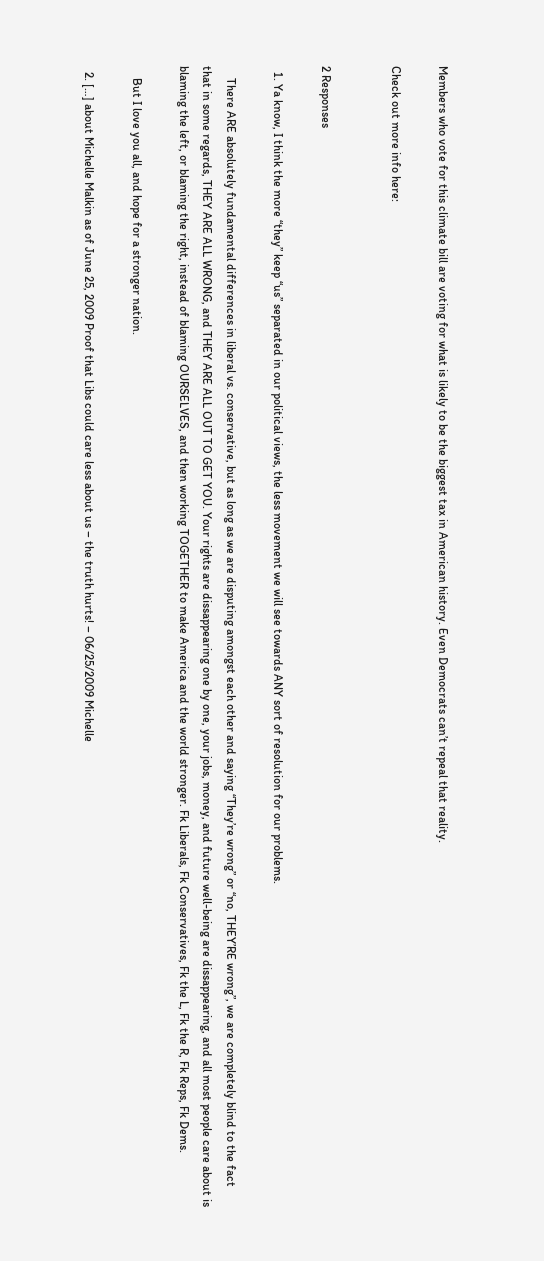Members who vote for this climate bill are voting for what is likely to be the biggest tax in American history. Even Democrats can’t repeal that reality.

Check out more info here:


2 Responses

  1. Ya know, I think the more “they” keep “us” separated in our political views, the less movement we will see towards ANY sort of resolution for our problems.

    There ARE absolutely fundamental differences in liberal vs. conservative, but as long as we are disputing amongst each other and saying “They’re wrong” or “no, THEY’RE wrong”, we are completely blind to the fact that in some regards, THEY ARE ALL WRONG, and THEY ARE ALL OUT TO GET YOU. Your rights are dissappearing one by one, your jobs, money, and future well-being are dissappearing, and all most people care about is blaming the left, or blaming the right, instead of blaming OURSELVES, and then working TOGETHER to make America and the world stronger. Fk Liberals, Fk Conservatives, Fk the L, Fk the R, Fk Reps, Fk Dems.

    But I love you all, and hope for a stronger nation.

  2. […] about Michelle Malkin as of June 25, 2009 Proof that Libs could care less about us – the truth hurts! – 06/25/2009 Michelle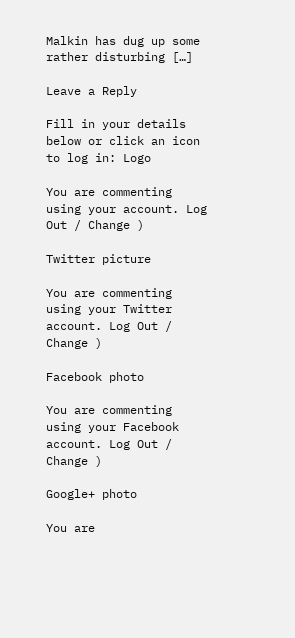Malkin has dug up some rather disturbing […]

Leave a Reply

Fill in your details below or click an icon to log in: Logo

You are commenting using your account. Log Out / Change )

Twitter picture

You are commenting using your Twitter account. Log Out / Change )

Facebook photo

You are commenting using your Facebook account. Log Out / Change )

Google+ photo

You are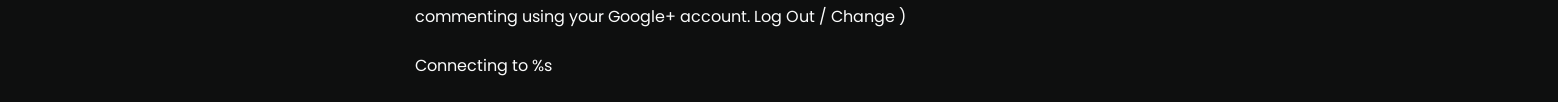commenting using your Google+ account. Log Out / Change )

Connecting to %s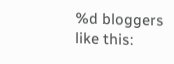%d bloggers like this: